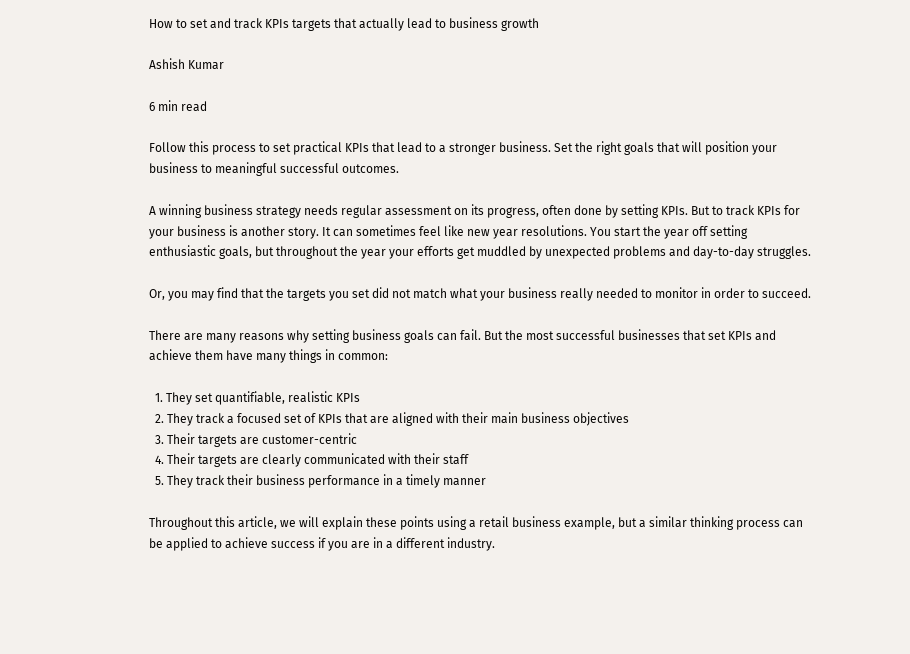How to set and track KPIs targets that actually lead to business growth

Ashish Kumar

6 min read

Follow this process to set practical KPIs that lead to a stronger business. Set the right goals that will position your business to meaningful successful outcomes.

A winning business strategy needs regular assessment on its progress, often done by setting KPIs. But to track KPIs for your business is another story. It can sometimes feel like new year resolutions. You start the year off setting enthusiastic goals, but throughout the year your efforts get muddled by unexpected problems and day-to-day struggles.

Or, you may find that the targets you set did not match what your business really needed to monitor in order to succeed.

There are many reasons why setting business goals can fail. But the most successful businesses that set KPIs and achieve them have many things in common:

  1. They set quantifiable, realistic KPIs
  2. They track a focused set of KPIs that are aligned with their main business objectives
  3. Their targets are customer-centric
  4. Their targets are clearly communicated with their staff
  5. They track their business performance in a timely manner

Throughout this article, we will explain these points using a retail business example, but a similar thinking process can be applied to achieve success if you are in a different industry.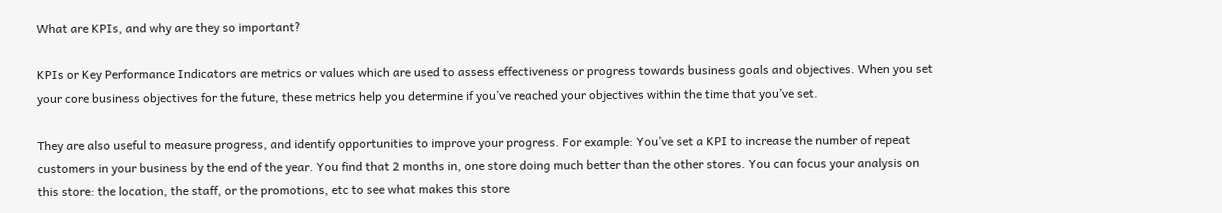What are KPIs, and why are they so important?

KPIs or Key Performance Indicators are metrics or values which are used to assess effectiveness or progress towards business goals and objectives. When you set your core business objectives for the future, these metrics help you determine if you’ve reached your objectives within the time that you’ve set.

They are also useful to measure progress, and identify opportunities to improve your progress. For example: You’ve set a KPI to increase the number of repeat customers in your business by the end of the year. You find that 2 months in, one store doing much better than the other stores. You can focus your analysis on this store: the location, the staff, or the promotions, etc to see what makes this store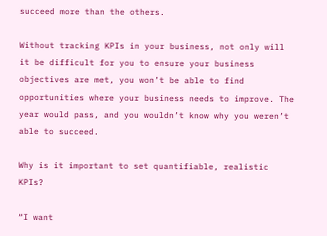succeed more than the others.

Without tracking KPIs in your business, not only will it be difficult for you to ensure your business objectives are met, you won’t be able to find opportunities where your business needs to improve. The year would pass, and you wouldn’t know why you weren’t able to succeed.

Why is it important to set quantifiable, realistic KPIs?

“I want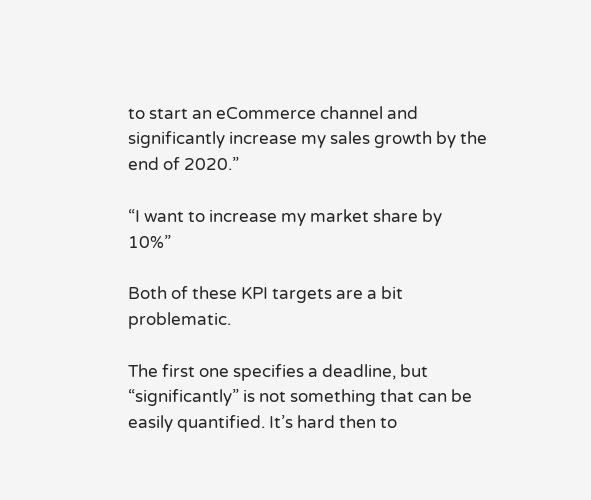to start an eCommerce channel and significantly increase my sales growth by the end of 2020.”

“I want to increase my market share by 10%”

Both of these KPI targets are a bit problematic.

The first one specifies a deadline, but “significantly” is not something that can be easily quantified. It’s hard then to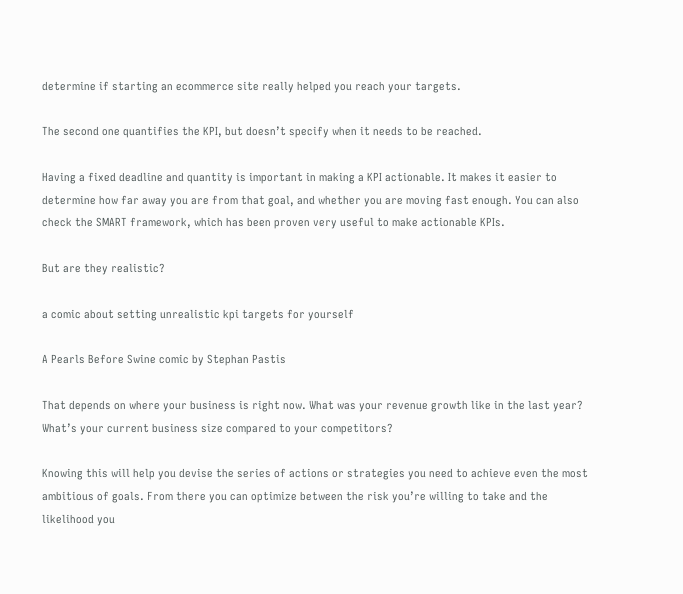determine if starting an ecommerce site really helped you reach your targets.

The second one quantifies the KPI, but doesn’t specify when it needs to be reached.

Having a fixed deadline and quantity is important in making a KPI actionable. It makes it easier to determine how far away you are from that goal, and whether you are moving fast enough. You can also check the SMART framework, which has been proven very useful to make actionable KPIs.

But are they realistic?

a comic about setting unrealistic kpi targets for yourself

A Pearls Before Swine comic by Stephan Pastis

That depends on where your business is right now. What was your revenue growth like in the last year? What’s your current business size compared to your competitors?

Knowing this will help you devise the series of actions or strategies you need to achieve even the most ambitious of goals. From there you can optimize between the risk you’re willing to take and the likelihood you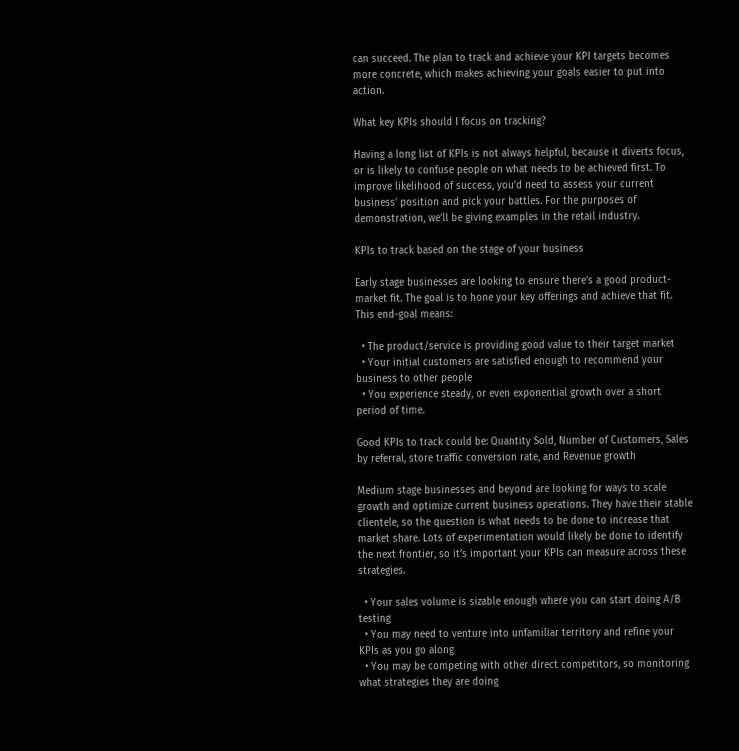can succeed. The plan to track and achieve your KPI targets becomes more concrete, which makes achieving your goals easier to put into action.

What key KPIs should I focus on tracking?

Having a long list of KPIs is not always helpful, because it diverts focus, or is likely to confuse people on what needs to be achieved first. To improve likelihood of success, you’d need to assess your current business’ position and pick your battles. For the purposes of demonstration, we’ll be giving examples in the retail industry.

KPIs to track based on the stage of your business

Early stage businesses are looking to ensure there’s a good product-market fit. The goal is to hone your key offerings and achieve that fit. This end-goal means:

  • The product/service is providing good value to their target market
  • Your initial customers are satisfied enough to recommend your business to other people
  • You experience steady, or even exponential growth over a short period of time.

Good KPIs to track could be: Quantity Sold, Number of Customers, Sales by referral, store traffic conversion rate, and Revenue growth

Medium stage businesses and beyond are looking for ways to scale growth and optimize current business operations. They have their stable clientele, so the question is what needs to be done to increase that market share. Lots of experimentation would likely be done to identify the next frontier, so it’s important your KPIs can measure across these strategies.

  • Your sales volume is sizable enough where you can start doing A/B testing
  • You may need to venture into unfamiliar territory and refine your KPIs as you go along
  • You may be competing with other direct competitors, so monitoring what strategies they are doing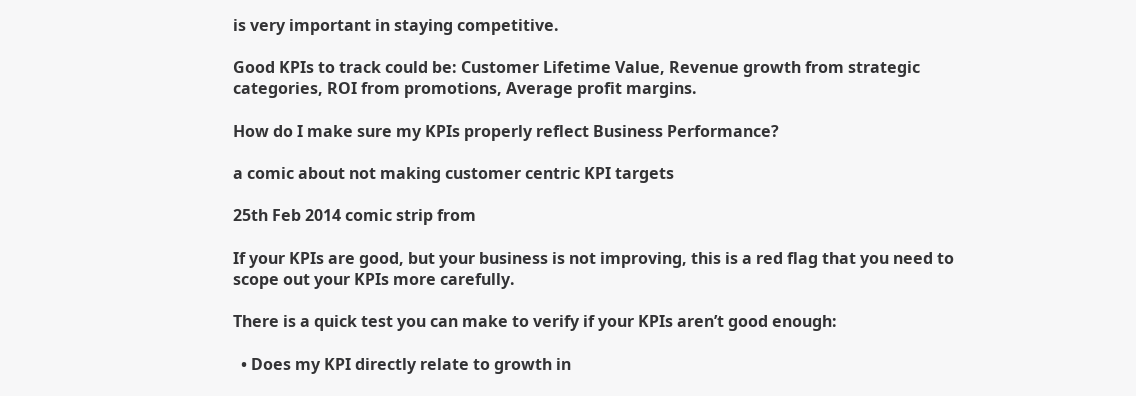is very important in staying competitive.

Good KPIs to track could be: Customer Lifetime Value, Revenue growth from strategic categories, ROI from promotions, Average profit margins.

How do I make sure my KPIs properly reflect Business Performance?

a comic about not making customer centric KPI targets

25th Feb 2014 comic strip from

If your KPIs are good, but your business is not improving, this is a red flag that you need to scope out your KPIs more carefully.

There is a quick test you can make to verify if your KPIs aren’t good enough:

  • Does my KPI directly relate to growth in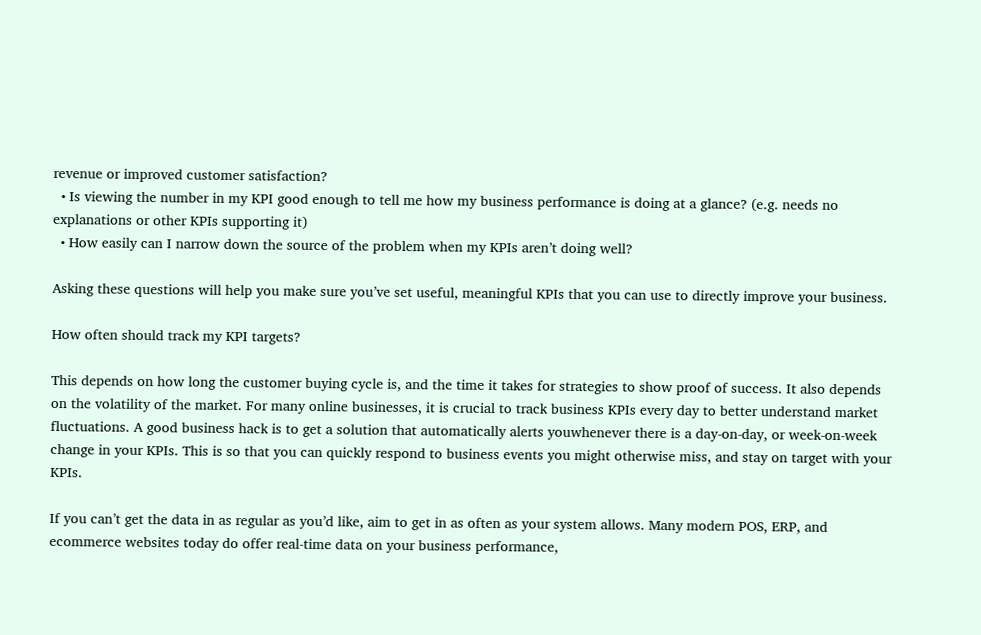revenue or improved customer satisfaction?
  • Is viewing the number in my KPI good enough to tell me how my business performance is doing at a glance? (e.g. needs no explanations or other KPIs supporting it)
  • How easily can I narrow down the source of the problem when my KPIs aren’t doing well?

Asking these questions will help you make sure you’ve set useful, meaningful KPIs that you can use to directly improve your business.

How often should track my KPI targets?

This depends on how long the customer buying cycle is, and the time it takes for strategies to show proof of success. It also depends on the volatility of the market. For many online businesses, it is crucial to track business KPIs every day to better understand market fluctuations. A good business hack is to get a solution that automatically alerts youwhenever there is a day-on-day, or week-on-week change in your KPIs. This is so that you can quickly respond to business events you might otherwise miss, and stay on target with your KPIs.

If you can’t get the data in as regular as you’d like, aim to get in as often as your system allows. Many modern POS, ERP, and ecommerce websites today do offer real-time data on your business performance,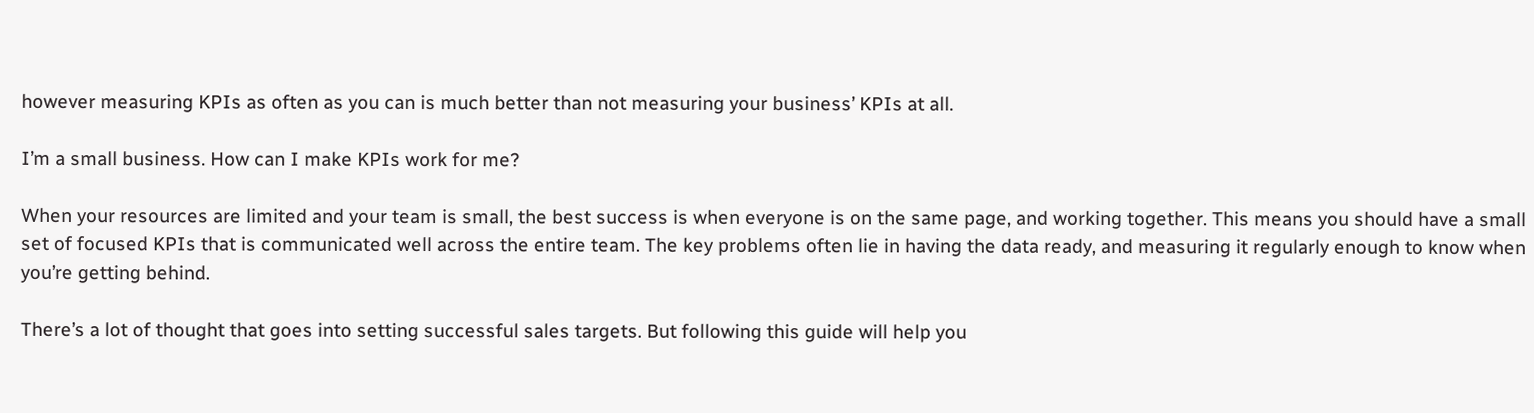however measuring KPIs as often as you can is much better than not measuring your business’ KPIs at all.

I’m a small business. How can I make KPIs work for me?

When your resources are limited and your team is small, the best success is when everyone is on the same page, and working together. This means you should have a small set of focused KPIs that is communicated well across the entire team. The key problems often lie in having the data ready, and measuring it regularly enough to know when you’re getting behind.

There’s a lot of thought that goes into setting successful sales targets. But following this guide will help you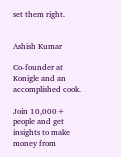set them right.


Ashish Kumar

Co-founder at Konigle and an accomplished cook.

Join 10,000+ people and get insights to make money from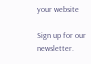your website

Sign up for our newsletter.